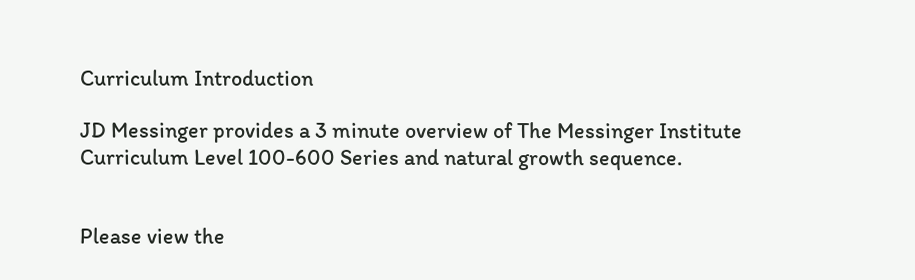Curriculum Introduction

JD Messinger provides a 3 minute overview of The Messinger Institute Curriculum Level 100-600 Series and natural growth sequence.


Please view the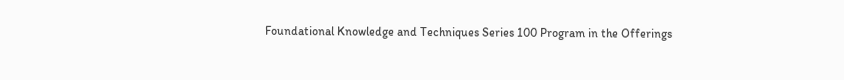Foundational Knowledge and Techniques Series 100 Program in the Offerings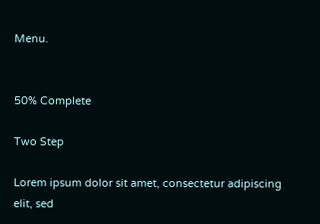Menu.


50% Complete

Two Step

Lorem ipsum dolor sit amet, consectetur adipiscing elit, sed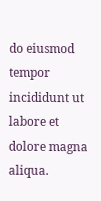do eiusmod tempor incididunt ut labore et dolore magna aliqua.